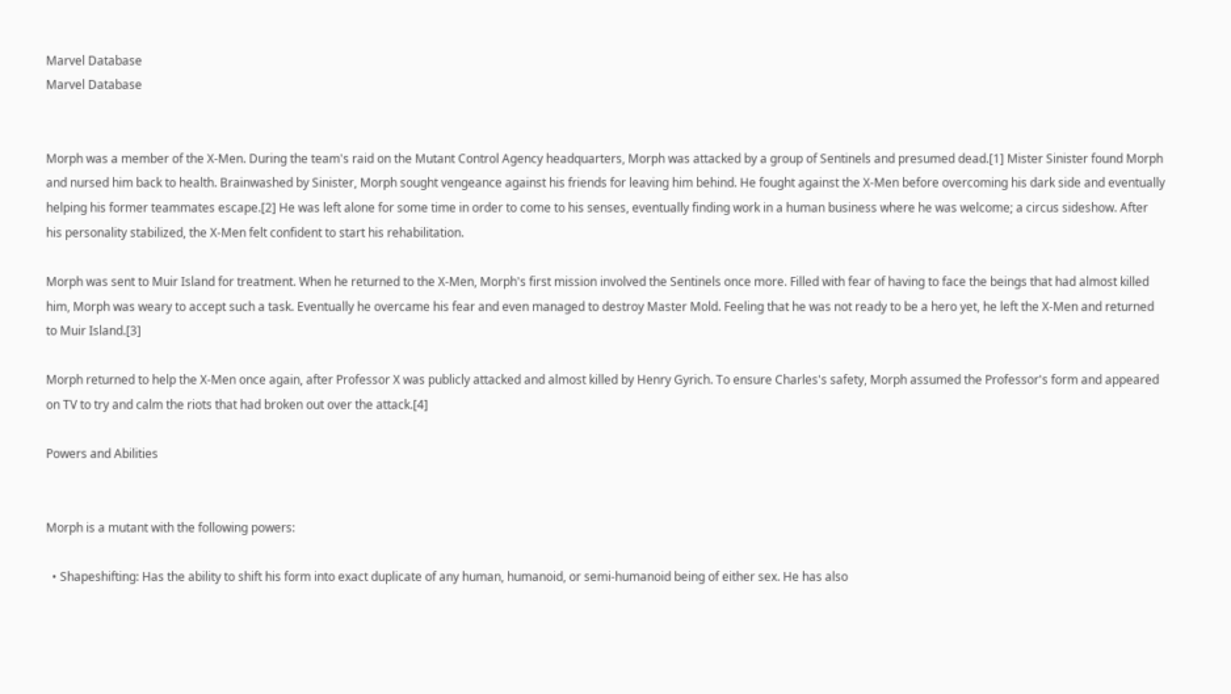Marvel Database
Marvel Database


Morph was a member of the X-Men. During the team's raid on the Mutant Control Agency headquarters, Morph was attacked by a group of Sentinels and presumed dead.[1] Mister Sinister found Morph and nursed him back to health. Brainwashed by Sinister, Morph sought vengeance against his friends for leaving him behind. He fought against the X-Men before overcoming his dark side and eventually helping his former teammates escape.[2] He was left alone for some time in order to come to his senses, eventually finding work in a human business where he was welcome; a circus sideshow. After his personality stabilized, the X-Men felt confident to start his rehabilitation.

Morph was sent to Muir Island for treatment. When he returned to the X-Men, Morph's first mission involved the Sentinels once more. Filled with fear of having to face the beings that had almost killed him, Morph was weary to accept such a task. Eventually he overcame his fear and even managed to destroy Master Mold. Feeling that he was not ready to be a hero yet, he left the X-Men and returned to Muir Island.[3]

Morph returned to help the X-Men once again, after Professor X was publicly attacked and almost killed by Henry Gyrich. To ensure Charles's safety, Morph assumed the Professor's form and appeared on TV to try and calm the riots that had broken out over the attack.[4]

Powers and Abilities


Morph is a mutant with the following powers:

  • Shapeshifting: Has the ability to shift his form into exact duplicate of any human, humanoid, or semi-humanoid being of either sex. He has also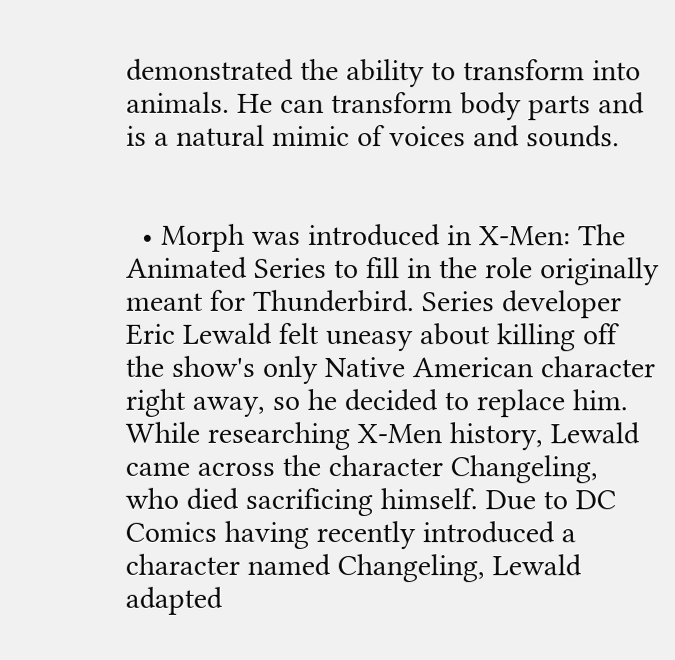demonstrated the ability to transform into animals. He can transform body parts and is a natural mimic of voices and sounds.


  • Morph was introduced in X-Men: The Animated Series to fill in the role originally meant for Thunderbird. Series developer Eric Lewald felt uneasy about killing off the show's only Native American character right away, so he decided to replace him. While researching X-Men history, Lewald came across the character Changeling, who died sacrificing himself. Due to DC Comics having recently introduced a character named Changeling, Lewald adapted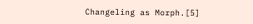Changeling as Morph.[5]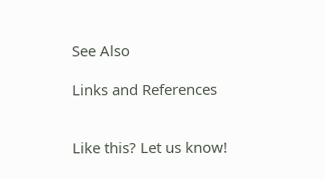See Also

Links and References


Like this? Let us know!